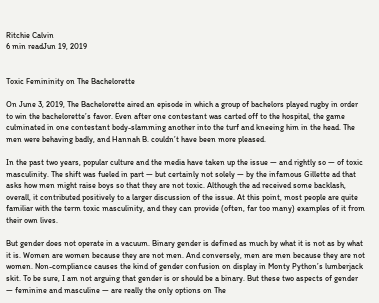Ritchie Calvin
6 min readJun 19, 2019


Toxic Femininity on The Bachelorette

On June 3, 2019, The Bachelorette aired an episode in which a group of bachelors played rugby in order to win the bachelorette’s favor. Even after one contestant was carted off to the hospital, the game culminated in one contestant body-slamming another into the turf and kneeing him in the head. The men were behaving badly, and Hannah B. couldn’t have been more pleased.

In the past two years, popular culture and the media have taken up the issue — and rightly so — of toxic masculinity. The shift was fueled in part — but certainly not solely — by the infamous Gillette ad that asks how men might raise boys so that they are not toxic. Although the ad received some backlash, overall, it contributed positively to a larger discussion of the issue. At this point, most people are quite familiar with the term toxic masculinity, and they can provide (often, far too many) examples of it from their own lives.

But gender does not operate in a vacuum. Binary gender is defined as much by what it is not as by what it is. Women are women because they are not men. And conversely, men are men because they are not women. Non-compliance causes the kind of gender confusion on display in Monty Python’s lumberjack skit. To be sure, I am not arguing that gender is or should be a binary. But these two aspects of gender — feminine and masculine — are really the only options on The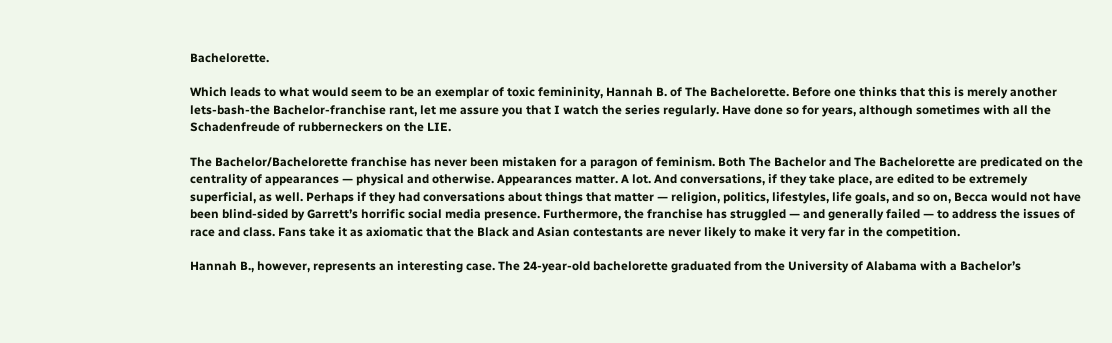Bachelorette.

Which leads to what would seem to be an exemplar of toxic femininity, Hannah B. of The Bachelorette. Before one thinks that this is merely another lets-bash-the Bachelor-franchise rant, let me assure you that I watch the series regularly. Have done so for years, although sometimes with all the Schadenfreude of rubberneckers on the LIE.

The Bachelor/Bachelorette franchise has never been mistaken for a paragon of feminism. Both The Bachelor and The Bachelorette are predicated on the centrality of appearances — physical and otherwise. Appearances matter. A lot. And conversations, if they take place, are edited to be extremely superficial, as well. Perhaps if they had conversations about things that matter — religion, politics, lifestyles, life goals, and so on, Becca would not have been blind-sided by Garrett’s horrific social media presence. Furthermore, the franchise has struggled — and generally failed — to address the issues of race and class. Fans take it as axiomatic that the Black and Asian contestants are never likely to make it very far in the competition.

Hannah B., however, represents an interesting case. The 24-year-old bachelorette graduated from the University of Alabama with a Bachelor’s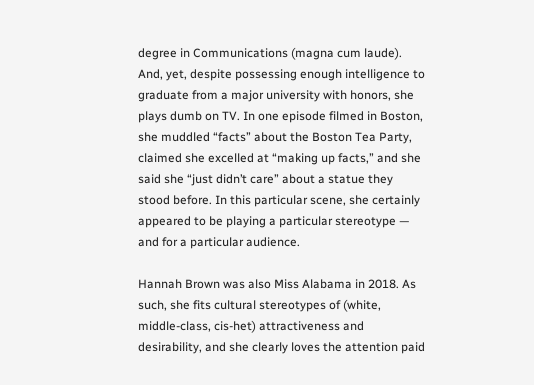degree in Communications (magna cum laude). And, yet, despite possessing enough intelligence to graduate from a major university with honors, she plays dumb on TV. In one episode filmed in Boston, she muddled “facts” about the Boston Tea Party, claimed she excelled at “making up facts,” and she said she “just didn’t care” about a statue they stood before. In this particular scene, she certainly appeared to be playing a particular stereotype — and for a particular audience.

Hannah Brown was also Miss Alabama in 2018. As such, she fits cultural stereotypes of (white, middle-class, cis-het) attractiveness and desirability, and she clearly loves the attention paid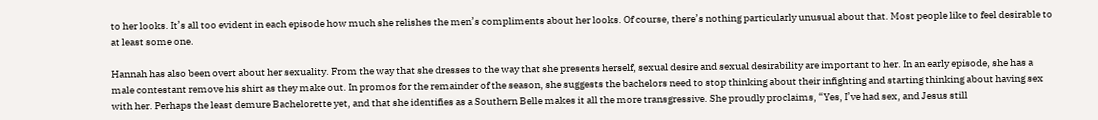to her looks. It’s all too evident in each episode how much she relishes the men’s compliments about her looks. Of course, there’s nothing particularly unusual about that. Most people like to feel desirable to at least some one.

Hannah has also been overt about her sexuality. From the way that she dresses to the way that she presents herself, sexual desire and sexual desirability are important to her. In an early episode, she has a male contestant remove his shirt as they make out. In promos for the remainder of the season, she suggests the bachelors need to stop thinking about their infighting and starting thinking about having sex with her. Perhaps the least demure Bachelorette yet, and that she identifies as a Southern Belle makes it all the more transgressive. She proudly proclaims, “Yes, I’ve had sex, and Jesus still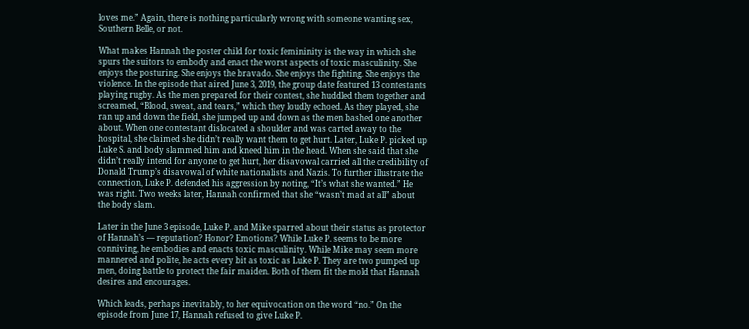loves me.” Again, there is nothing particularly wrong with someone wanting sex, Southern Belle, or not.

What makes Hannah the poster child for toxic femininity is the way in which she spurs the suitors to embody and enact the worst aspects of toxic masculinity. She enjoys the posturing. She enjoys the bravado. She enjoys the fighting. She enjoys the violence. In the episode that aired June 3, 2019, the group date featured 13 contestants playing rugby. As the men prepared for their contest, she huddled them together and screamed, “Blood, sweat, and tears,” which they loudly echoed. As they played, she ran up and down the field, she jumped up and down as the men bashed one another about. When one contestant dislocated a shoulder and was carted away to the hospital, she claimed she didn’t really want them to get hurt. Later, Luke P. picked up Luke S. and body slammed him and kneed him in the head. When she said that she didn’t really intend for anyone to get hurt, her disavowal carried all the credibility of Donald Trump’s disavowal of white nationalists and Nazis. To further illustrate the connection, Luke P. defended his aggression by noting, “It’s what she wanted.” He was right. Two weeks later, Hannah confirmed that she “wasn’t mad at all” about the body slam.

Later in the June 3 episode, Luke P. and Mike sparred about their status as protector of Hannah’s — reputation? Honor? Emotions? While Luke P. seems to be more conniving, he embodies and enacts toxic masculinity. While Mike may seem more mannered and polite, he acts every bit as toxic as Luke P. They are two pumped up men, doing battle to protect the fair maiden. Both of them fit the mold that Hannah desires and encourages.

Which leads, perhaps inevitably, to her equivocation on the word “no.” On the episode from June 17, Hannah refused to give Luke P.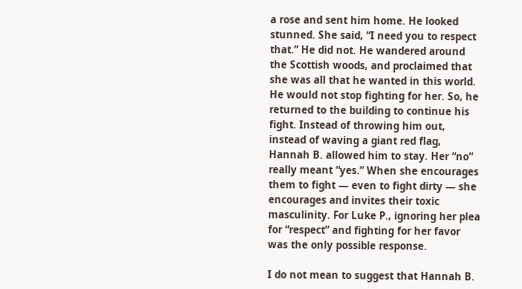a rose and sent him home. He looked stunned. She said, “I need you to respect that.” He did not. He wandered around the Scottish woods, and proclaimed that she was all that he wanted in this world. He would not stop fighting for her. So, he returned to the building to continue his fight. Instead of throwing him out, instead of waving a giant red flag, Hannah B. allowed him to stay. Her “no” really meant “yes.” When she encourages them to fight — even to fight dirty — she encourages and invites their toxic masculinity. For Luke P., ignoring her plea for “respect” and fighting for her favor was the only possible response.

I do not mean to suggest that Hannah B.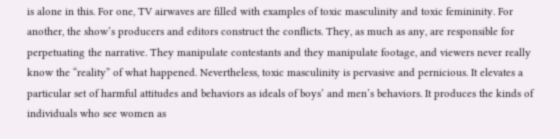is alone in this. For one, TV airwaves are filled with examples of toxic masculinity and toxic femininity. For another, the show’s producers and editors construct the conflicts. They, as much as any, are responsible for perpetuating the narrative. They manipulate contestants and they manipulate footage, and viewers never really know the “reality” of what happened. Nevertheless, toxic masculinity is pervasive and pernicious. It elevates a particular set of harmful attitudes and behaviors as ideals of boys’ and men’s behaviors. It produces the kinds of individuals who see women as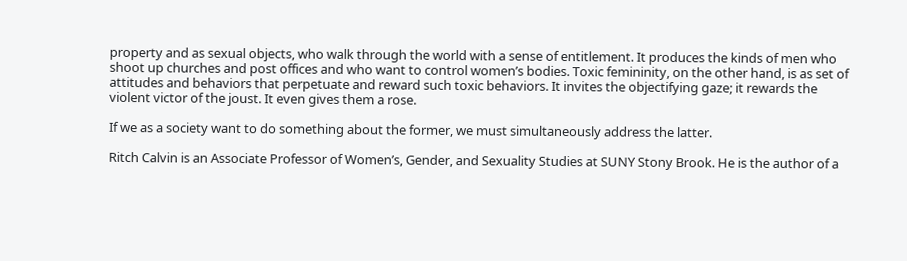property and as sexual objects, who walk through the world with a sense of entitlement. It produces the kinds of men who shoot up churches and post offices and who want to control women’s bodies. Toxic femininity, on the other hand, is as set of attitudes and behaviors that perpetuate and reward such toxic behaviors. It invites the objectifying gaze; it rewards the violent victor of the joust. It even gives them a rose.

If we as a society want to do something about the former, we must simultaneously address the latter.

Ritch Calvin is an Associate Professor of Women’s, Gender, and Sexuality Studies at SUNY Stony Brook. He is the author of a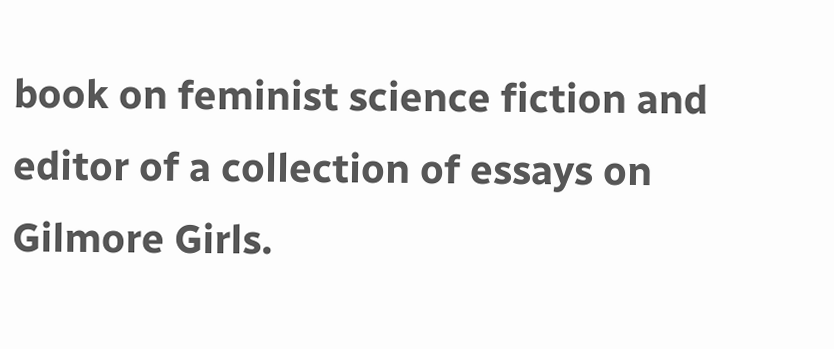book on feminist science fiction and editor of a collection of essays on Gilmore Girls.